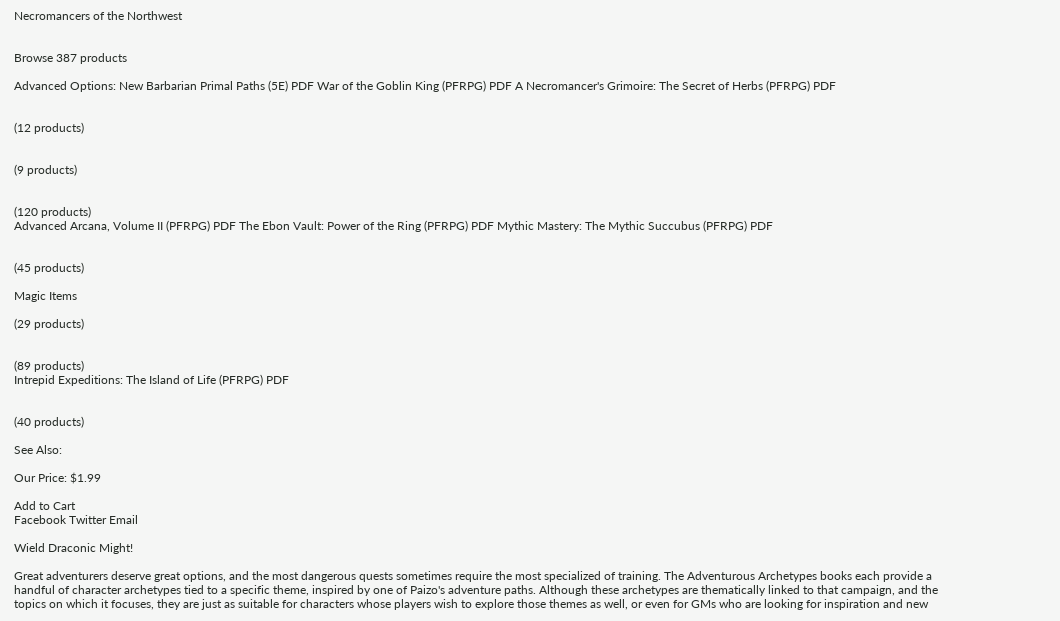Necromancers of the Northwest


Browse 387 products

Advanced Options: New Barbarian Primal Paths (5E) PDF War of the Goblin King (PFRPG) PDF A Necromancer's Grimoire: The Secret of Herbs (PFRPG) PDF


(12 products)


(9 products)


(120 products)
Advanced Arcana, Volume II (PFRPG) PDF The Ebon Vault: Power of the Ring (PFRPG) PDF Mythic Mastery: The Mythic Succubus (PFRPG) PDF


(45 products)

Magic Items

(29 products)


(89 products)
Intrepid Expeditions: The Island of Life (PFRPG) PDF


(40 products)

See Also:

Our Price: $1.99

Add to Cart
Facebook Twitter Email

Wield Draconic Might!

Great adventurers deserve great options, and the most dangerous quests sometimes require the most specialized of training. The Adventurous Archetypes books each provide a handful of character archetypes tied to a specific theme, inspired by one of Paizo's adventure paths. Although these archetypes are thematically linked to that campaign, and the topics on which it focuses, they are just as suitable for characters whose players wish to explore those themes as well, or even for GMs who are looking for inspiration and new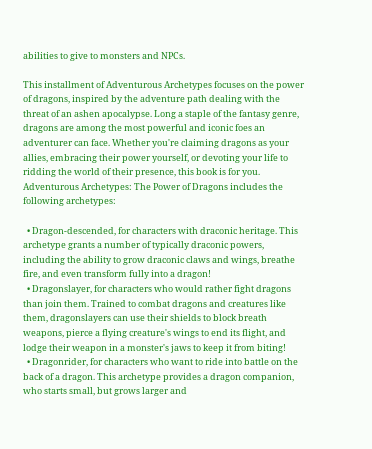abilities to give to monsters and NPCs.

This installment of Adventurous Archetypes focuses on the power of dragons, inspired by the adventure path dealing with the threat of an ashen apocalypse. Long a staple of the fantasy genre, dragons are among the most powerful and iconic foes an adventurer can face. Whether you're claiming dragons as your allies, embracing their power yourself, or devoting your life to ridding the world of their presence, this book is for you. Adventurous Archetypes: The Power of Dragons includes the following archetypes:

  • Dragon-descended, for characters with draconic heritage. This archetype grants a number of typically draconic powers, including the ability to grow draconic claws and wings, breathe fire, and even transform fully into a dragon!
  • Dragonslayer, for characters who would rather fight dragons than join them. Trained to combat dragons and creatures like them, dragonslayers can use their shields to block breath weapons, pierce a flying creature's wings to end its flight, and lodge their weapon in a monster's jaws to keep it from biting!
  • Dragonrider, for characters who want to ride into battle on the back of a dragon. This archetype provides a dragon companion, who starts small, but grows larger and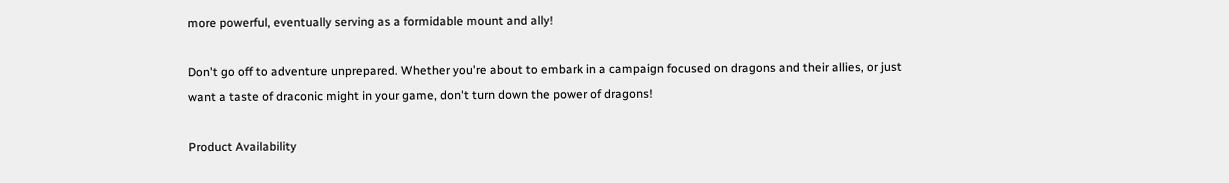more powerful, eventually serving as a formidable mount and ally!

Don't go off to adventure unprepared. Whether you're about to embark in a campaign focused on dragons and their allies, or just want a taste of draconic might in your game, don't turn down the power of dragons!

Product Availability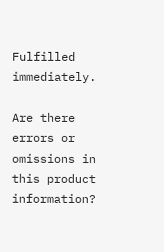Fulfilled immediately.

Are there errors or omissions in this product information?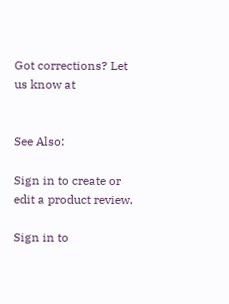Got corrections? Let us know at


See Also:

Sign in to create or edit a product review.

Sign in to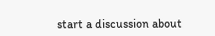start a discussion about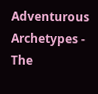Adventurous Archetypes - The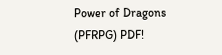Power of Dragons (PFRPG) PDF!